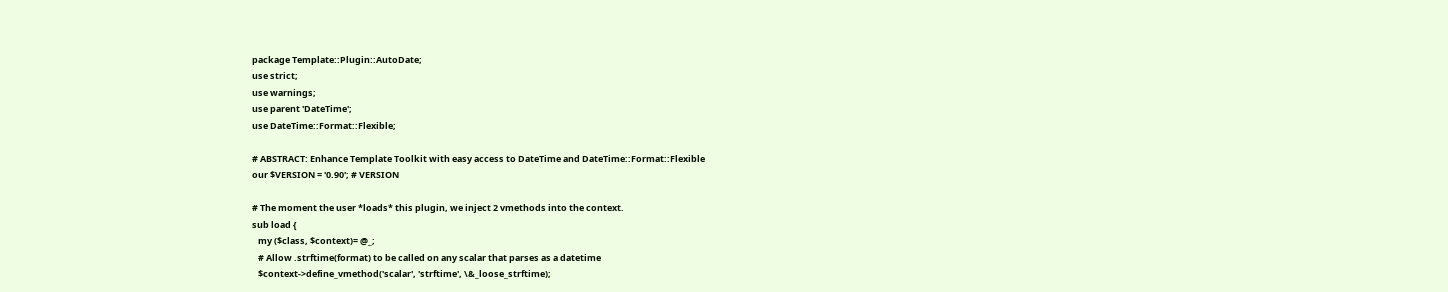package Template::Plugin::AutoDate;
use strict;
use warnings;
use parent 'DateTime';
use DateTime::Format::Flexible;

# ABSTRACT: Enhance Template Toolkit with easy access to DateTime and DateTime::Format::Flexible
our $VERSION = '0.90'; # VERSION

# The moment the user *loads* this plugin, we inject 2 vmethods into the context.
sub load {
   my ($class, $context)= @_;
   # Allow .strftime(format) to be called on any scalar that parses as a datetime
   $context->define_vmethod('scalar', 'strftime', \&_loose_strftime);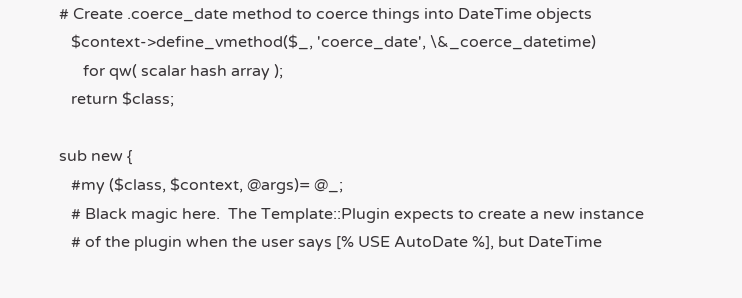# Create .coerce_date method to coerce things into DateTime objects
   $context->define_vmethod($_, 'coerce_date', \&_coerce_datetime)
      for qw( scalar hash array );
   return $class;

sub new {
   #my ($class, $context, @args)= @_;
   # Black magic here.  The Template::Plugin expects to create a new instance
   # of the plugin when the user says [% USE AutoDate %], but DateTime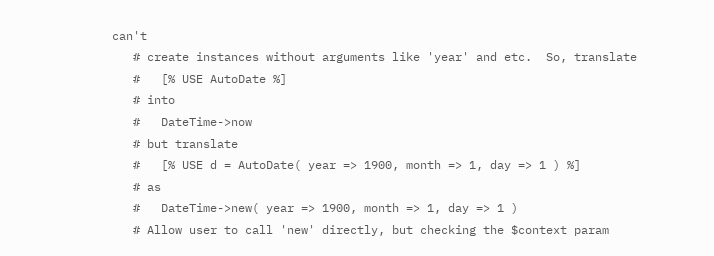can't
   # create instances without arguments like 'year' and etc.  So, translate
   #   [% USE AutoDate %]
   # into
   #   DateTime->now
   # but translate
   #   [% USE d = AutoDate( year => 1900, month => 1, day => 1 ) %]
   # as
   #   DateTime->new( year => 1900, month => 1, day => 1 )
   # Allow user to call 'new' directly, but checking the $context param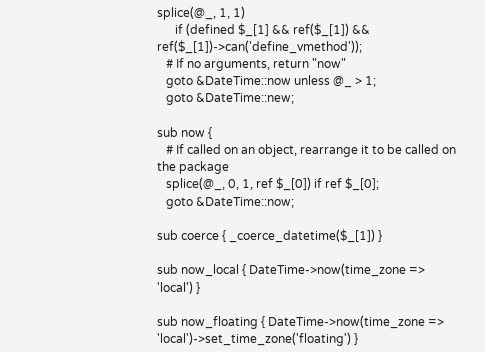splice(@_, 1, 1)
      if (defined $_[1] && ref($_[1]) && ref($_[1])->can('define_vmethod'));
   # If no arguments, return "now"
   goto &DateTime::now unless @_ > 1;
   goto &DateTime::new;

sub now {
   # If called on an object, rearrange it to be called on the package
   splice(@_, 0, 1, ref $_[0]) if ref $_[0];
   goto &DateTime::now;

sub coerce { _coerce_datetime($_[1]) }

sub now_local { DateTime->now(time_zone => 'local') }

sub now_floating { DateTime->now(time_zone => 'local')->set_time_zone('floating') }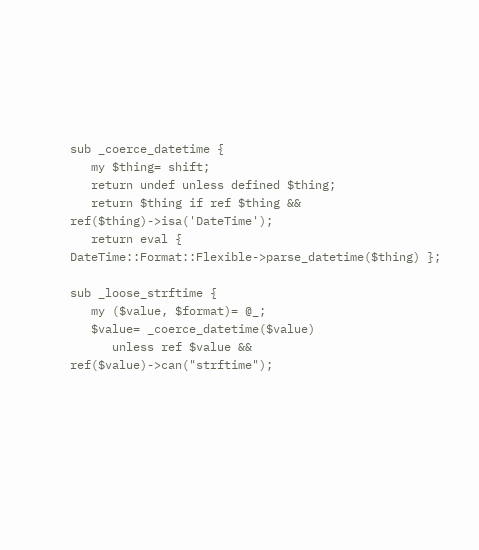sub _coerce_datetime {
   my $thing= shift;
   return undef unless defined $thing;
   return $thing if ref $thing && ref($thing)->isa('DateTime');
   return eval { DateTime::Format::Flexible->parse_datetime($thing) };

sub _loose_strftime {
   my ($value, $format)= @_;
   $value= _coerce_datetime($value)
      unless ref $value && ref($value)->can("strftime");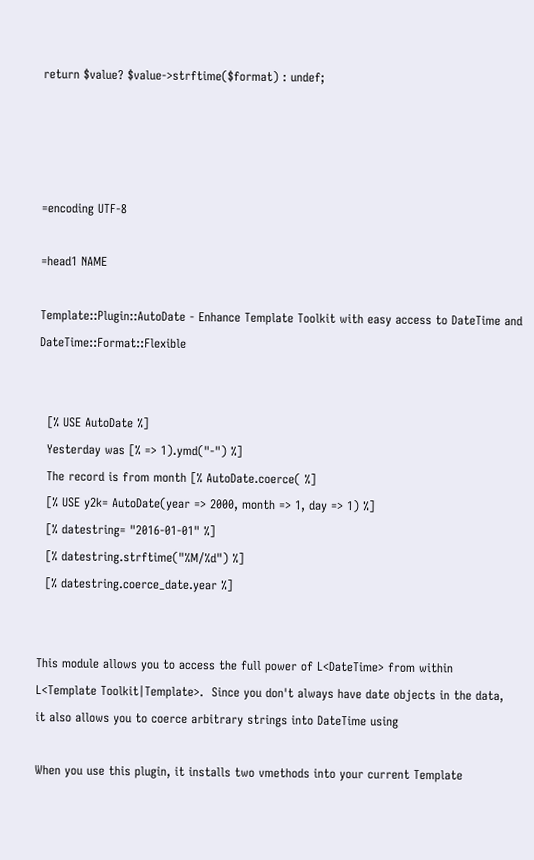return $value? $value->strftime($format) : undef;




=encoding UTF-8

=head1 NAME

Template::Plugin::AutoDate - Enhance Template Toolkit with easy access to DateTime and DateTime::Format::Flexible


  [% USE AutoDate %]
  Yesterday was [% => 1).ymd("-") %]
  The record is from month [% AutoDate.coerce( %]
  [% USE y2k= AutoDate(year => 2000, month => 1, day => 1) %]
  [% datestring= "2016-01-01" %]
  [% datestring.strftime("%M/%d") %]
  [% datestring.coerce_date.year %]


This module allows you to access the full power of L<DateTime> from within
L<Template Toolkit|Template>.  Since you don't always have date objects in the data,
it also allows you to coerce arbitrary strings into DateTime using

When you use this plugin, it installs two vmethods into your current Template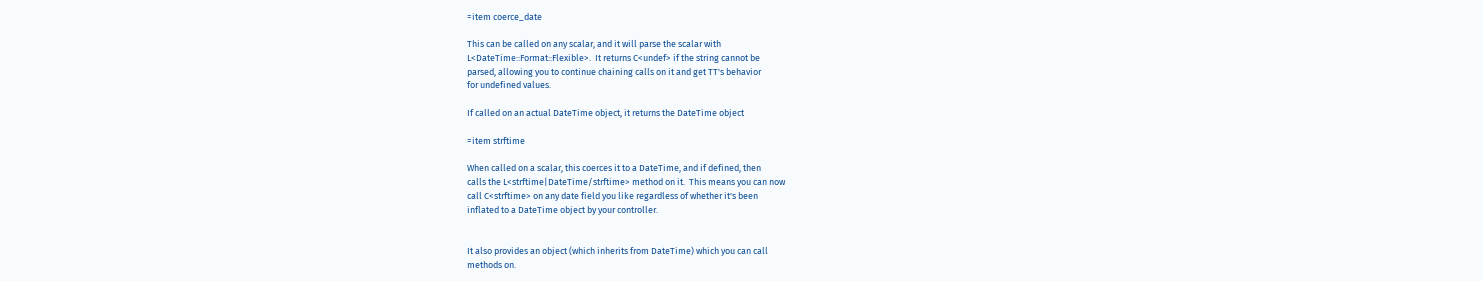=item coerce_date

This can be called on any scalar, and it will parse the scalar with
L<DateTime::Format::Flexible>.  It returns C<undef> if the string cannot be
parsed, allowing you to continue chaining calls on it and get TT's behavior
for undefined values.

If called on an actual DateTime object, it returns the DateTime object

=item strftime

When called on a scalar, this coerces it to a DateTime, and if defined, then
calls the L<strftime|DateTime/strftime> method on it.  This means you can now
call C<strftime> on any date field you like regardless of whether it's been
inflated to a DateTime object by your controller.


It also provides an object (which inherits from DateTime) which you can call
methods on.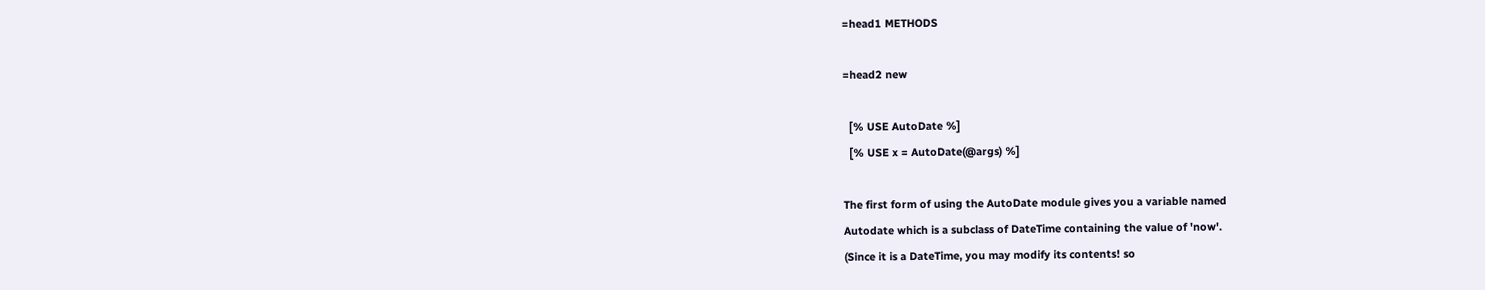=head1 METHODS

=head2 new

  [% USE AutoDate %]
  [% USE x = AutoDate(@args) %]

The first form of using the AutoDate module gives you a variable named
Autodate which is a subclass of DateTime containing the value of 'now'.
(Since it is a DateTime, you may modify its contents! so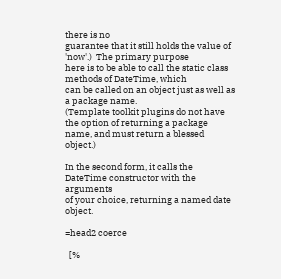there is no
guarantee that it still holds the value of 'now'.)  The primary purpose
here is to be able to call the static class methods of DateTime, which
can be called on an object just as well as a package name.
(Template toolkit plugins do not have the option of returning a package
name, and must return a blessed object.)

In the second form, it calls the DateTime constructor with the arguments
of your choice, returning a named date object.

=head2 coerce

  [%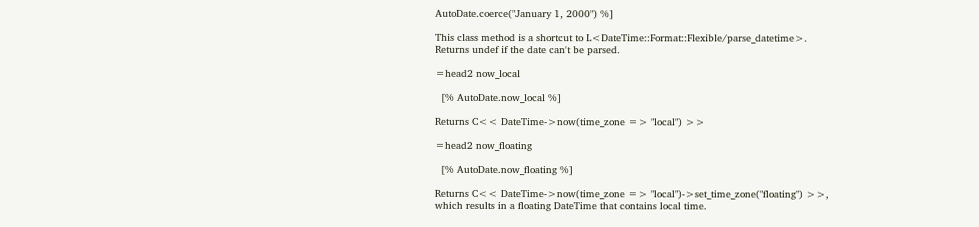AutoDate.coerce("January 1, 2000") %]

This class method is a shortcut to L<DateTime::Format::Flexible/parse_datetime>.
Returns undef if the date can't be parsed.

=head2 now_local

  [% AutoDate.now_local %]

Returns C<< DateTime->now(time_zone => "local") >>

=head2 now_floating

  [% AutoDate.now_floating %]

Returns C<< DateTime->now(time_zone => "local")->set_time_zone("floating") >>,
which results in a floating DateTime that contains local time.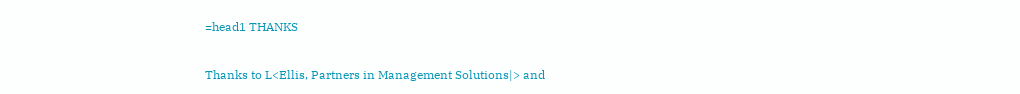=head1 THANKS

Thanks to L<Ellis, Partners in Management Solutions|> and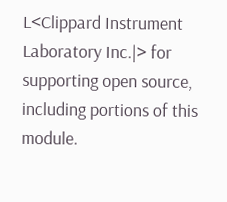L<Clippard Instrument Laboratory Inc.|> for
supporting open source, including portions of this module.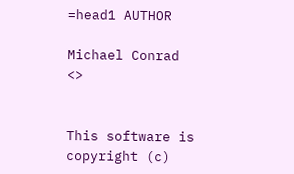=head1 AUTHOR

Michael Conrad <>


This software is copyright (c)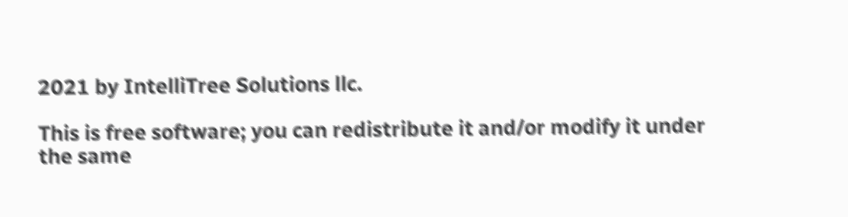2021 by IntelliTree Solutions llc.

This is free software; you can redistribute it and/or modify it under
the same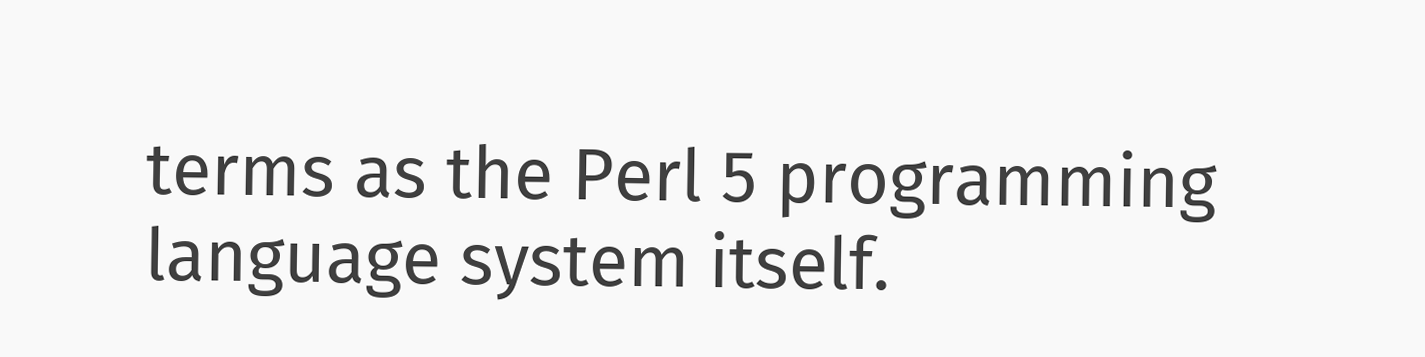terms as the Perl 5 programming language system itself.